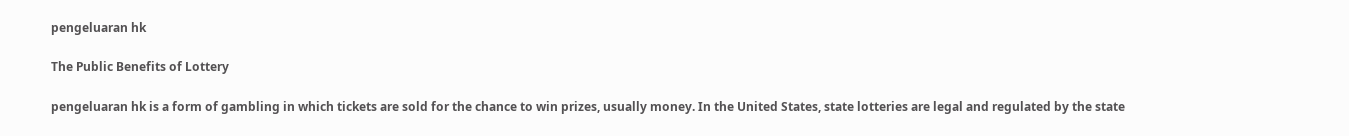pengeluaran hk

The Public Benefits of Lottery

pengeluaran hk is a form of gambling in which tickets are sold for the chance to win prizes, usually money. In the United States, state lotteries are legal and regulated by the state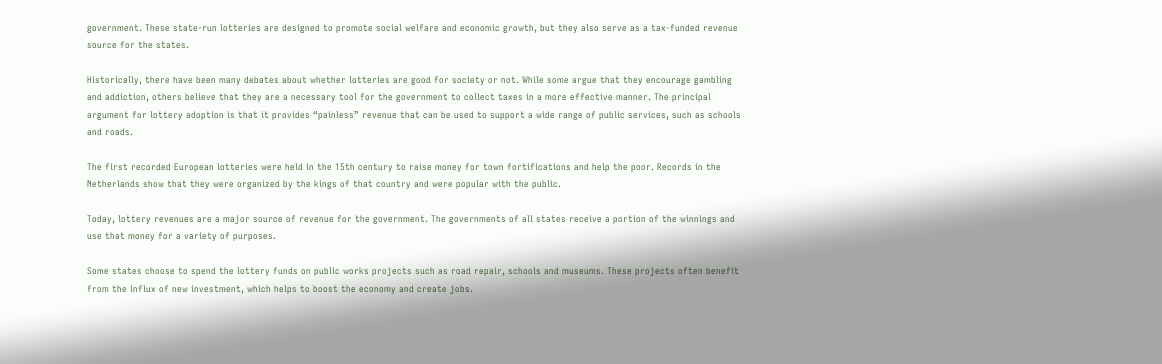government. These state-run lotteries are designed to promote social welfare and economic growth, but they also serve as a tax-funded revenue source for the states.

Historically, there have been many debates about whether lotteries are good for society or not. While some argue that they encourage gambling and addiction, others believe that they are a necessary tool for the government to collect taxes in a more effective manner. The principal argument for lottery adoption is that it provides “painless” revenue that can be used to support a wide range of public services, such as schools and roads.

The first recorded European lotteries were held in the 15th century to raise money for town fortifications and help the poor. Records in the Netherlands show that they were organized by the kings of that country and were popular with the public.

Today, lottery revenues are a major source of revenue for the government. The governments of all states receive a portion of the winnings and use that money for a variety of purposes.

Some states choose to spend the lottery funds on public works projects such as road repair, schools and museums. These projects often benefit from the influx of new investment, which helps to boost the economy and create jobs.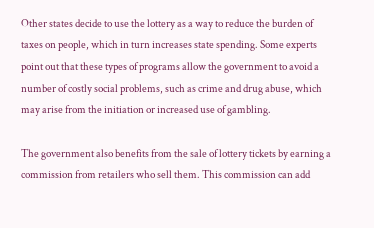Other states decide to use the lottery as a way to reduce the burden of taxes on people, which in turn increases state spending. Some experts point out that these types of programs allow the government to avoid a number of costly social problems, such as crime and drug abuse, which may arise from the initiation or increased use of gambling.

The government also benefits from the sale of lottery tickets by earning a commission from retailers who sell them. This commission can add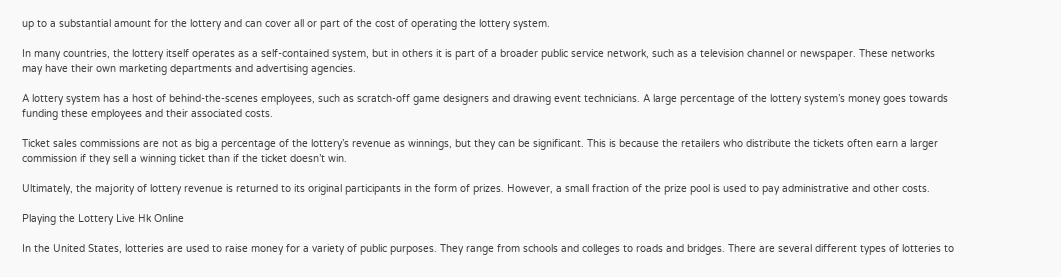up to a substantial amount for the lottery and can cover all or part of the cost of operating the lottery system.

In many countries, the lottery itself operates as a self-contained system, but in others it is part of a broader public service network, such as a television channel or newspaper. These networks may have their own marketing departments and advertising agencies.

A lottery system has a host of behind-the-scenes employees, such as scratch-off game designers and drawing event technicians. A large percentage of the lottery system’s money goes towards funding these employees and their associated costs.

Ticket sales commissions are not as big a percentage of the lottery’s revenue as winnings, but they can be significant. This is because the retailers who distribute the tickets often earn a larger commission if they sell a winning ticket than if the ticket doesn’t win.

Ultimately, the majority of lottery revenue is returned to its original participants in the form of prizes. However, a small fraction of the prize pool is used to pay administrative and other costs.

Playing the Lottery Live Hk Online

In the United States, lotteries are used to raise money for a variety of public purposes. They range from schools and colleges to roads and bridges. There are several different types of lotteries to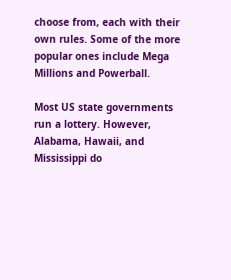choose from, each with their own rules. Some of the more popular ones include Mega Millions and Powerball.

Most US state governments run a lottery. However, Alabama, Hawaii, and Mississippi do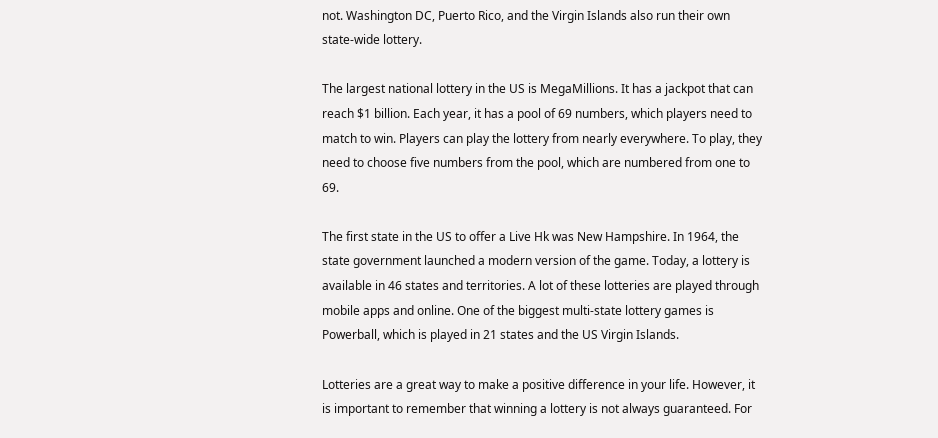not. Washington DC, Puerto Rico, and the Virgin Islands also run their own state-wide lottery.

The largest national lottery in the US is MegaMillions. It has a jackpot that can reach $1 billion. Each year, it has a pool of 69 numbers, which players need to match to win. Players can play the lottery from nearly everywhere. To play, they need to choose five numbers from the pool, which are numbered from one to 69.

The first state in the US to offer a Live Hk was New Hampshire. In 1964, the state government launched a modern version of the game. Today, a lottery is available in 46 states and territories. A lot of these lotteries are played through mobile apps and online. One of the biggest multi-state lottery games is Powerball, which is played in 21 states and the US Virgin Islands.

Lotteries are a great way to make a positive difference in your life. However, it is important to remember that winning a lottery is not always guaranteed. For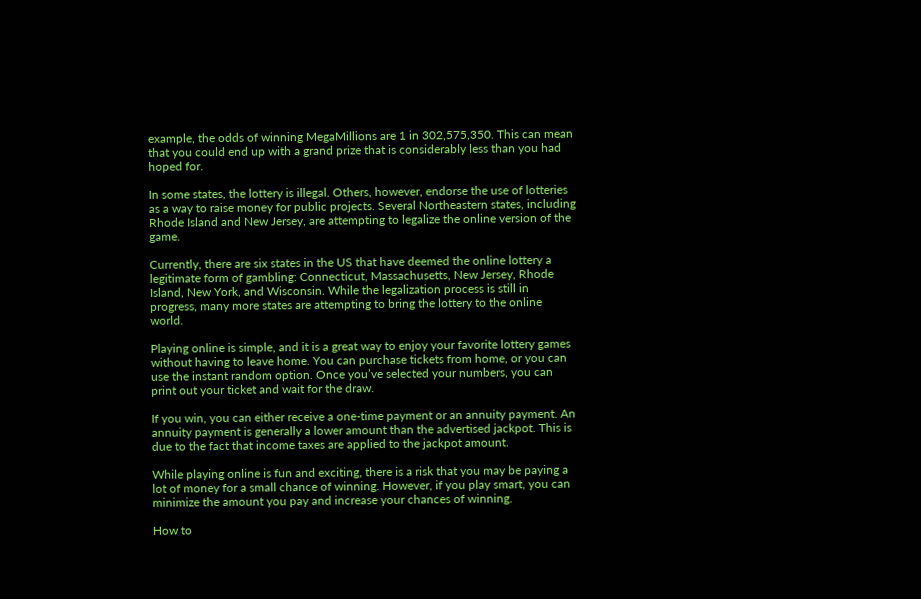example, the odds of winning MegaMillions are 1 in 302,575,350. This can mean that you could end up with a grand prize that is considerably less than you had hoped for.

In some states, the lottery is illegal. Others, however, endorse the use of lotteries as a way to raise money for public projects. Several Northeastern states, including Rhode Island and New Jersey, are attempting to legalize the online version of the game.

Currently, there are six states in the US that have deemed the online lottery a legitimate form of gambling: Connecticut, Massachusetts, New Jersey, Rhode Island, New York, and Wisconsin. While the legalization process is still in progress, many more states are attempting to bring the lottery to the online world.

Playing online is simple, and it is a great way to enjoy your favorite lottery games without having to leave home. You can purchase tickets from home, or you can use the instant random option. Once you’ve selected your numbers, you can print out your ticket and wait for the draw.

If you win, you can either receive a one-time payment or an annuity payment. An annuity payment is generally a lower amount than the advertised jackpot. This is due to the fact that income taxes are applied to the jackpot amount.

While playing online is fun and exciting, there is a risk that you may be paying a lot of money for a small chance of winning. However, if you play smart, you can minimize the amount you pay and increase your chances of winning.

How to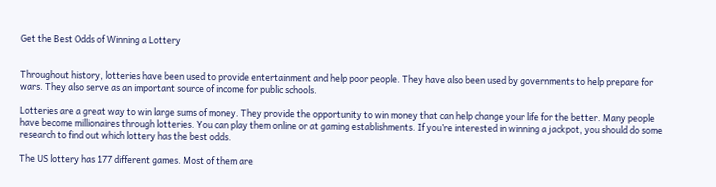Get the Best Odds of Winning a Lottery


Throughout history, lotteries have been used to provide entertainment and help poor people. They have also been used by governments to help prepare for wars. They also serve as an important source of income for public schools.

Lotteries are a great way to win large sums of money. They provide the opportunity to win money that can help change your life for the better. Many people have become millionaires through lotteries. You can play them online or at gaming establishments. If you’re interested in winning a jackpot, you should do some research to find out which lottery has the best odds.

The US lottery has 177 different games. Most of them are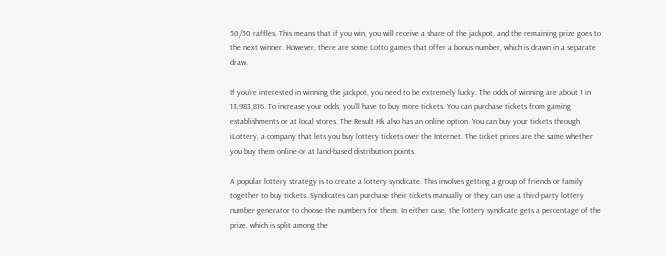50/50 raffles. This means that if you win, you will receive a share of the jackpot, and the remaining prize goes to the next winner. However, there are some Lotto games that offer a bonus number, which is drawn in a separate draw.

If you’re interested in winning the jackpot, you need to be extremely lucky. The odds of winning are about 1 in 13,983,816. To increase your odds, you’ll have to buy more tickets. You can purchase tickets from gaming establishments or at local stores. The Result Hk also has an online option. You can buy your tickets through iLottery, a company that lets you buy lottery tickets over the Internet. The ticket prices are the same whether you buy them online or at land-based distribution points.

A popular lottery strategy is to create a lottery syndicate. This involves getting a group of friends or family together to buy tickets. Syndicates can purchase their tickets manually or they can use a third-party lottery number generator to choose the numbers for them. In either case, the lottery syndicate gets a percentage of the prize, which is split among the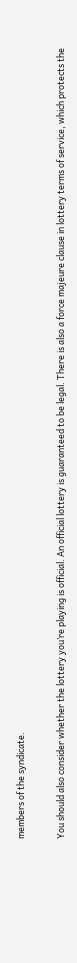members of the syndicate.

You should also consider whether the lottery you’re playing is official. An official lottery is guaranteed to be legal. There is also a force majeure clause in lottery terms of service, which protects the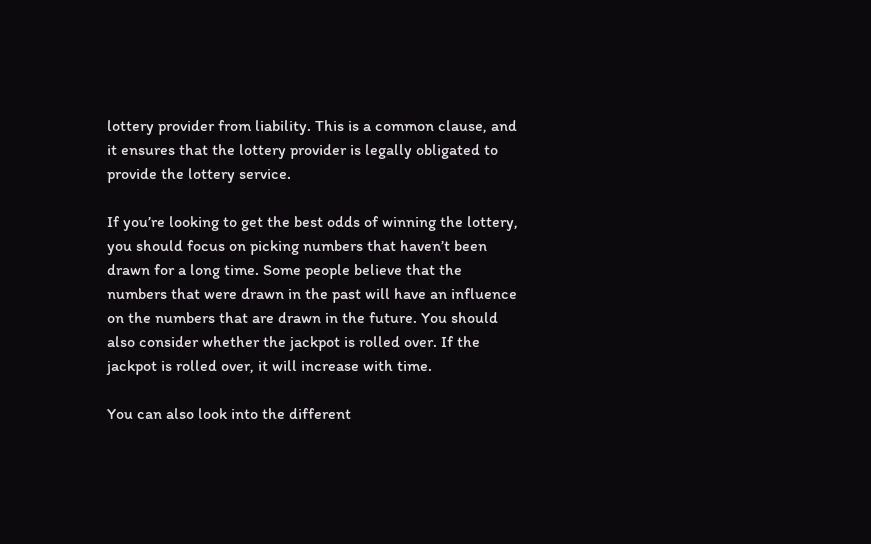lottery provider from liability. This is a common clause, and it ensures that the lottery provider is legally obligated to provide the lottery service.

If you’re looking to get the best odds of winning the lottery, you should focus on picking numbers that haven’t been drawn for a long time. Some people believe that the numbers that were drawn in the past will have an influence on the numbers that are drawn in the future. You should also consider whether the jackpot is rolled over. If the jackpot is rolled over, it will increase with time.

You can also look into the different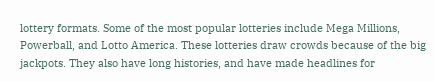lottery formats. Some of the most popular lotteries include Mega Millions, Powerball, and Lotto America. These lotteries draw crowds because of the big jackpots. They also have long histories, and have made headlines for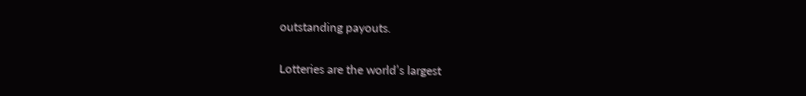outstanding payouts.

Lotteries are the world’s largest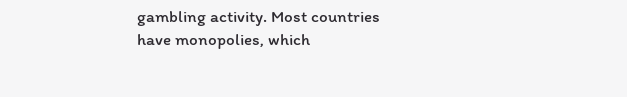gambling activity. Most countries have monopolies, which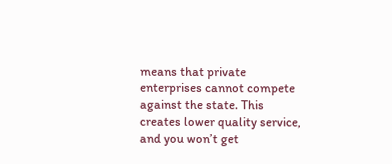means that private enterprises cannot compete against the state. This creates lower quality service, and you won’t get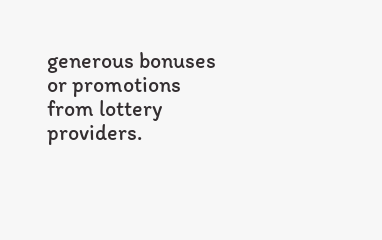generous bonuses or promotions from lottery providers.